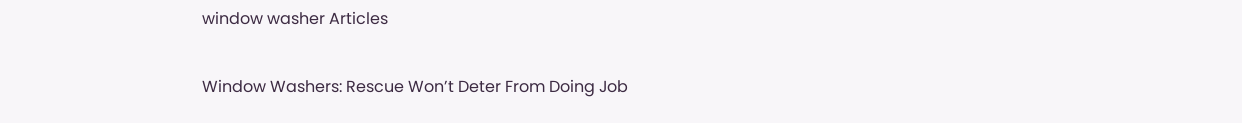window washer Articles

Window Washers: Rescue Won’t Deter From Doing Job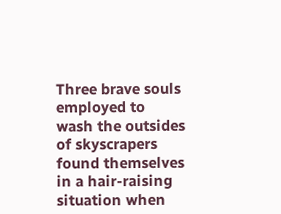Three brave souls employed to wash the outsides of skyscrapers found themselves in a hair-raising situation when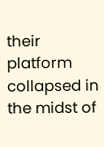their platform collapsed in the midst of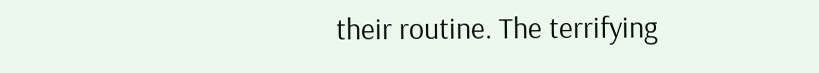their routine. The terrifying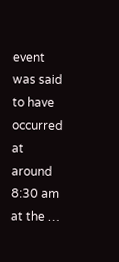event was said to have occurred at around 8:30 am at the …